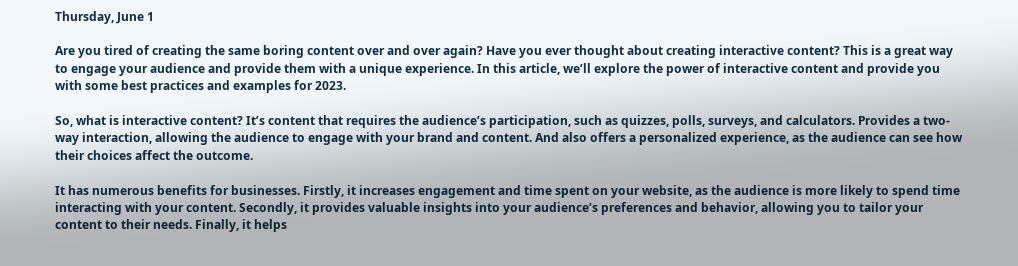Thursday, June 1

Are you tired of creating the same boring content over and over again? Have you ever thought about creating interactive content? This is a great way to engage your audience and provide them with a unique experience. In this article, we’ll explore the power of interactive content and provide you with some best practices and examples for 2023.

So, what is interactive content? It’s content that requires the audience’s participation, such as quizzes, polls, surveys, and calculators. Provides a two-way interaction, allowing the audience to engage with your brand and content. And also offers a personalized experience, as the audience can see how their choices affect the outcome.

It has numerous benefits for businesses. Firstly, it increases engagement and time spent on your website, as the audience is more likely to spend time interacting with your content. Secondly, it provides valuable insights into your audience’s preferences and behavior, allowing you to tailor your content to their needs. Finally, it helps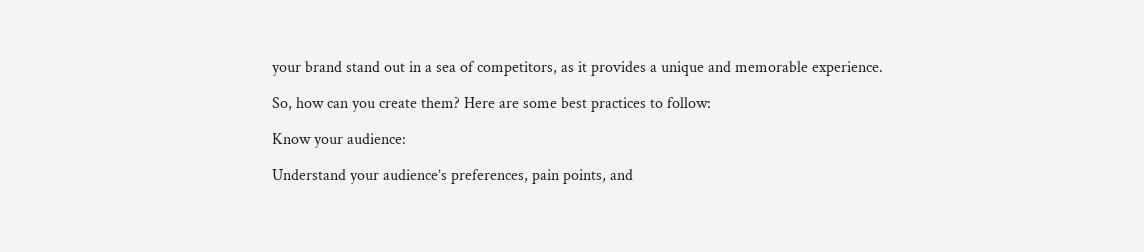your brand stand out in a sea of competitors, as it provides a unique and memorable experience.

So, how can you create them? Here are some best practices to follow:

Know your audience:

Understand your audience’s preferences, pain points, and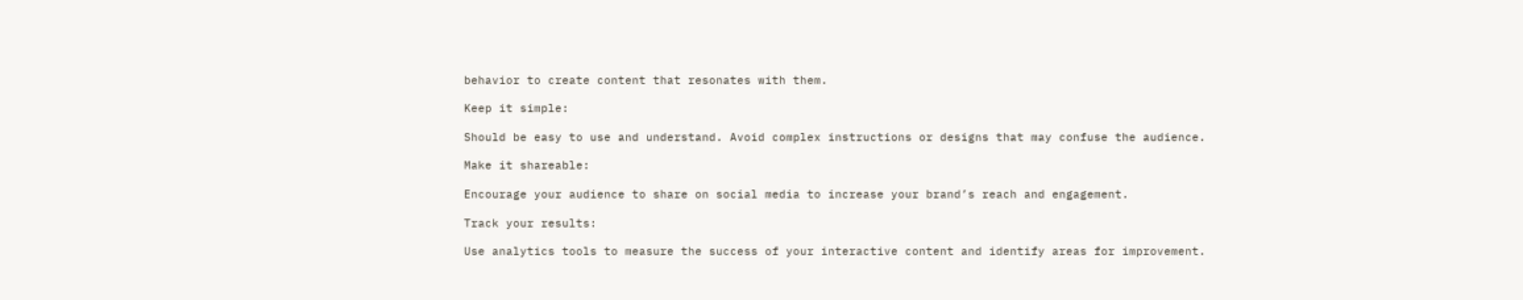behavior to create content that resonates with them.

Keep it simple:

Should be easy to use and understand. Avoid complex instructions or designs that may confuse the audience.

Make it shareable:

Encourage your audience to share on social media to increase your brand’s reach and engagement.

Track your results:

Use analytics tools to measure the success of your interactive content and identify areas for improvement.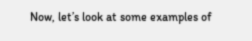Now, let’s look at some examples of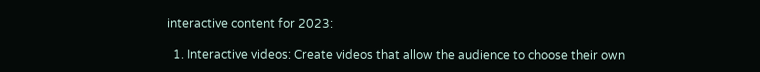interactive content for 2023:

  1. Interactive videos: Create videos that allow the audience to choose their own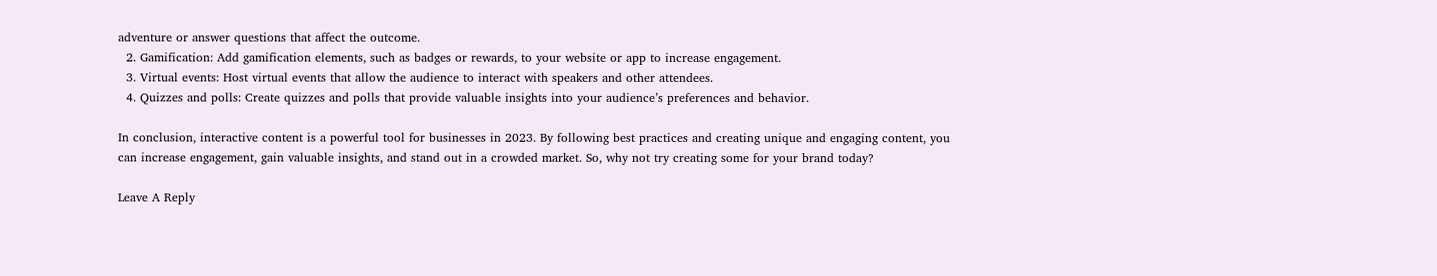adventure or answer questions that affect the outcome.
  2. Gamification: Add gamification elements, such as badges or rewards, to your website or app to increase engagement.
  3. Virtual events: Host virtual events that allow the audience to interact with speakers and other attendees.
  4. Quizzes and polls: Create quizzes and polls that provide valuable insights into your audience’s preferences and behavior.

In conclusion, interactive content is a powerful tool for businesses in 2023. By following best practices and creating unique and engaging content, you can increase engagement, gain valuable insights, and stand out in a crowded market. So, why not try creating some for your brand today?

Leave A Reply